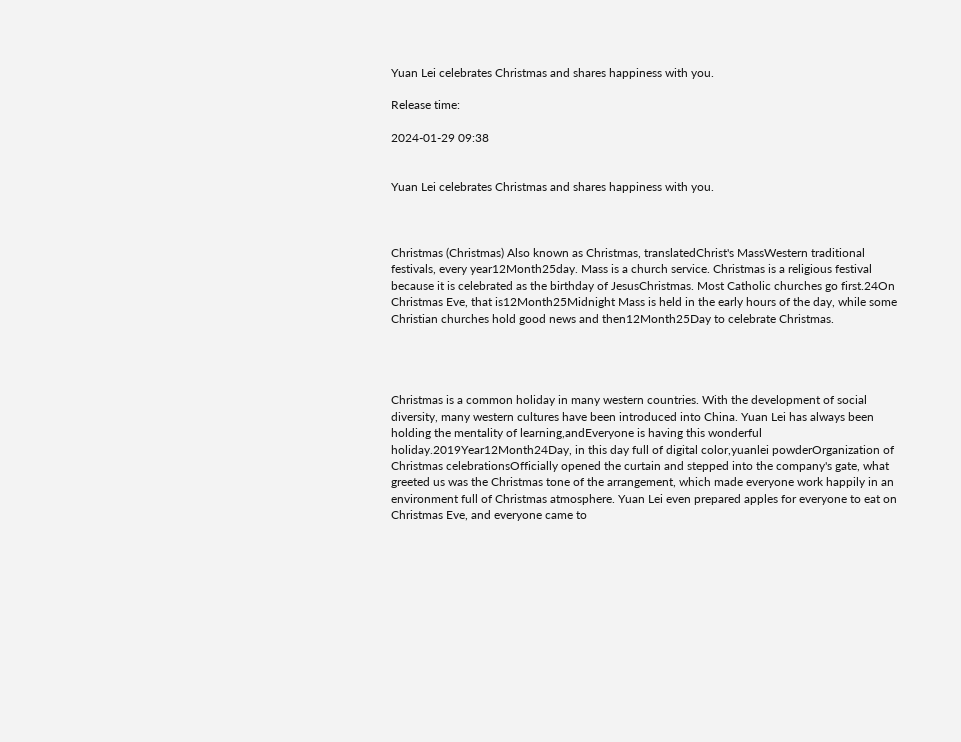Yuan Lei celebrates Christmas and shares happiness with you.

Release time:

2024-01-29 09:38


Yuan Lei celebrates Christmas and shares happiness with you.



Christmas (Christmas) Also known as Christmas, translatedChrist's MassWestern traditional festivals, every year12Month25day. Mass is a church service. Christmas is a religious festival because it is celebrated as the birthday of JesusChristmas. Most Catholic churches go first.24On Christmas Eve, that is12Month25Midnight Mass is held in the early hours of the day, while some Christian churches hold good news and then12Month25Day to celebrate Christmas.




Christmas is a common holiday in many western countries. With the development of social diversity, many western cultures have been introduced into China. Yuan Lei has always been holding the mentality of learning,andEveryone is having this wonderful holiday.2019Year12Month24Day, in this day full of digital color,yuanlei powderOrganization of Christmas celebrationsOfficially opened the curtain and stepped into the company's gate, what greeted us was the Christmas tone of the arrangement, which made everyone work happily in an environment full of Christmas atmosphere. Yuan Lei even prepared apples for everyone to eat on Christmas Eve, and everyone came to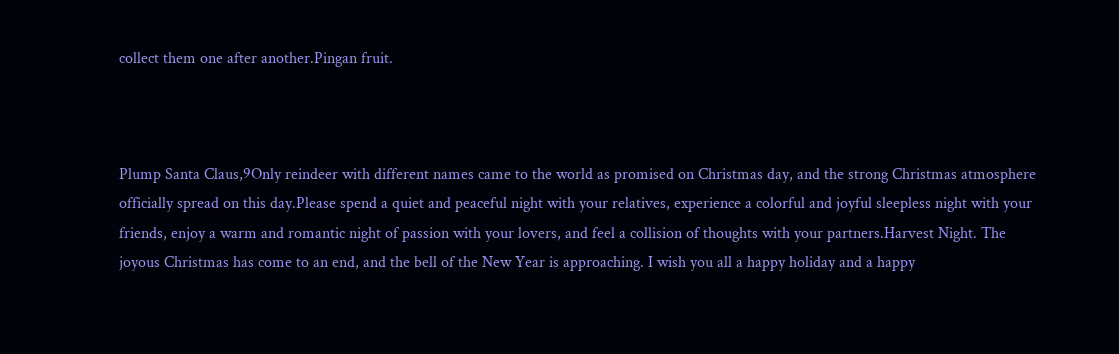collect them one after another.Pingan fruit.



Plump Santa Claus,9Only reindeer with different names came to the world as promised on Christmas day, and the strong Christmas atmosphere officially spread on this day.Please spend a quiet and peaceful night with your relatives, experience a colorful and joyful sleepless night with your friends, enjoy a warm and romantic night of passion with your lovers, and feel a collision of thoughts with your partners.Harvest Night. The joyous Christmas has come to an end, and the bell of the New Year is approaching. I wish you all a happy holiday and a happy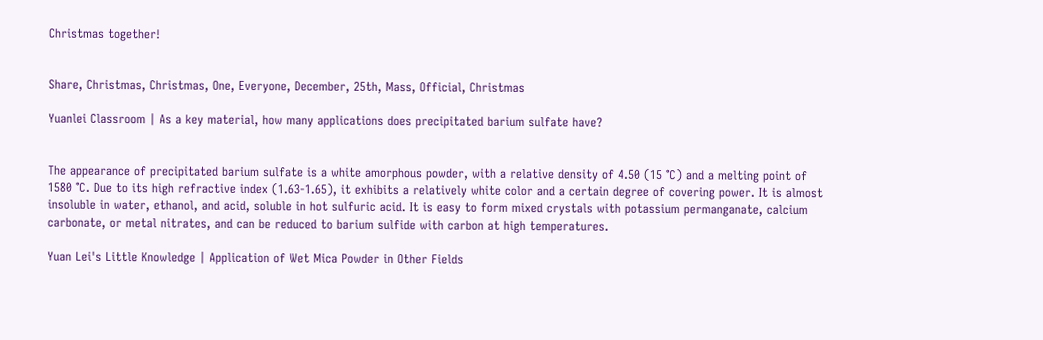Christmas together!


Share, Christmas, Christmas, One, Everyone, December, 25th, Mass, Official, Christmas

Yuanlei Classroom | As a key material, how many applications does precipitated barium sulfate have?


The appearance of precipitated barium sulfate is a white amorphous powder, with a relative density of 4.50 (15 ℃) and a melting point of 1580 ℃. Due to its high refractive index (1.63-1.65), it exhibits a relatively white color and a certain degree of covering power. It is almost insoluble in water, ethanol, and acid, soluble in hot sulfuric acid. It is easy to form mixed crystals with potassium permanganate, calcium carbonate, or metal nitrates, and can be reduced to barium sulfide with carbon at high temperatures.

Yuan Lei's Little Knowledge | Application of Wet Mica Powder in Other Fields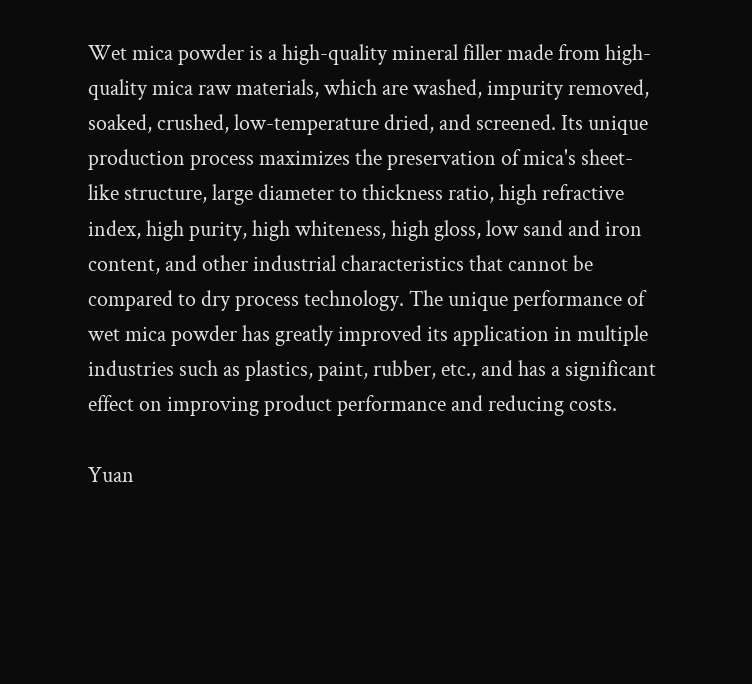Wet mica powder is a high-quality mineral filler made from high-quality mica raw materials, which are washed, impurity removed, soaked, crushed, low-temperature dried, and screened. Its unique production process maximizes the preservation of mica's sheet-like structure, large diameter to thickness ratio, high refractive index, high purity, high whiteness, high gloss, low sand and iron content, and other industrial characteristics that cannot be compared to dry process technology. The unique performance of wet mica powder has greatly improved its application in multiple industries such as plastics, paint, rubber, etc., and has a significant effect on improving product performance and reducing costs.

Yuan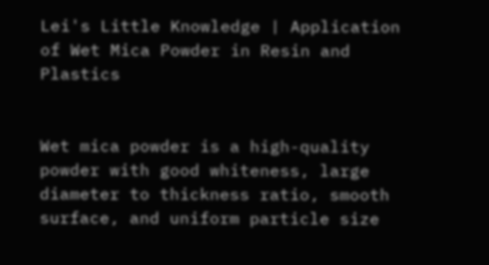Lei's Little Knowledge | Application of Wet Mica Powder in Resin and Plastics


Wet mica powder is a high-quality powder with good whiteness, large diameter to thickness ratio, smooth surface, and uniform particle size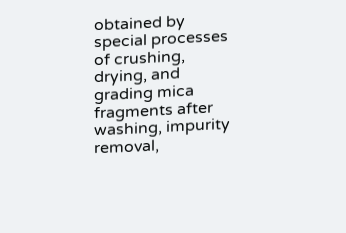obtained by special processes of crushing, drying, and grading mica fragments after washing, impurity removal,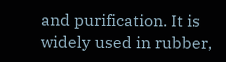and purification. It is widely used in rubber,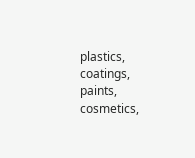plastics, coatings, paints, cosmetics,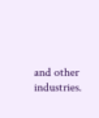and other industries.